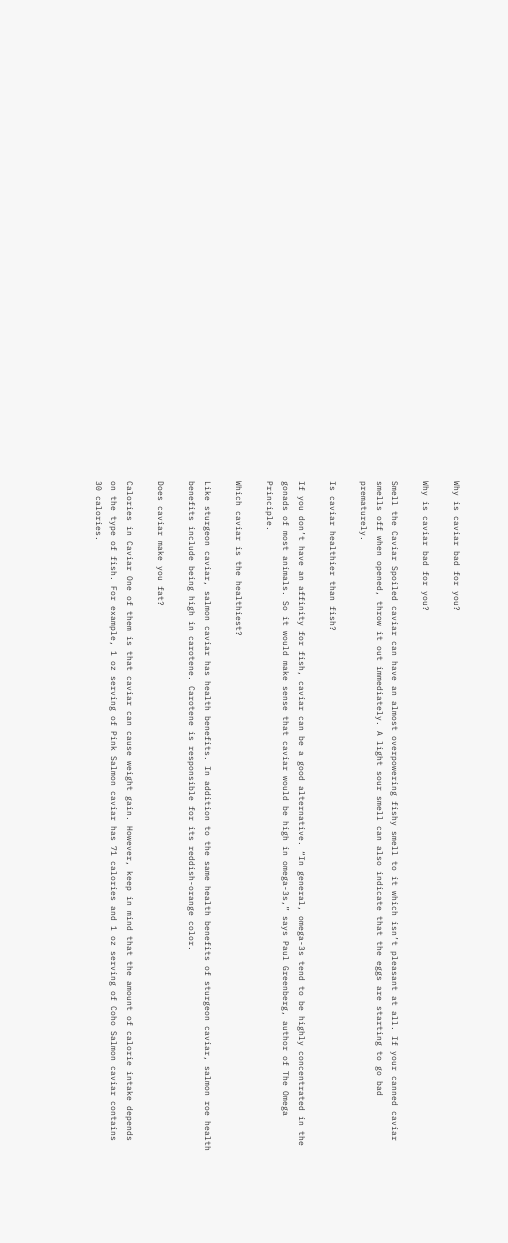Why is caviar bad for you?

Why is caviar bad for you?

Smell the Caviar Spoiled caviar can have an almost overpowering fishy smell to it which isn’t pleasant at all. If your canned caviar smells off when opened, throw it out immediately. A light sour smell can also indicate that the eggs are starting to go bad prematurely.

Is caviar healthier than fish?

If you don’t have an affinity for fish, caviar can be a good alternative. “In general, omega-3s tend to be highly concentrated in the gonads of most animals. So it would make sense that caviar would be high in omega-3s,” says Paul Greenberg, author of The Omega Principle.

Which caviar is the healthiest?

Like sturgeon caviar, salmon caviar has health benefits. In addition to the same health benefits of sturgeon caviar, salmon roe health benefits include being high in carotene. Carotene is responsible for its reddish-orange color.

Does caviar make you fat?

Calories in Caviar One of them is that caviar can cause weight gain. However, keep in mind that the amount of calorie intake depends on the type of fish. For example, 1 oz serving of Pink Salmon caviar has 71 calories and 1 oz serving of Coho Salmon caviar contains 30 calories.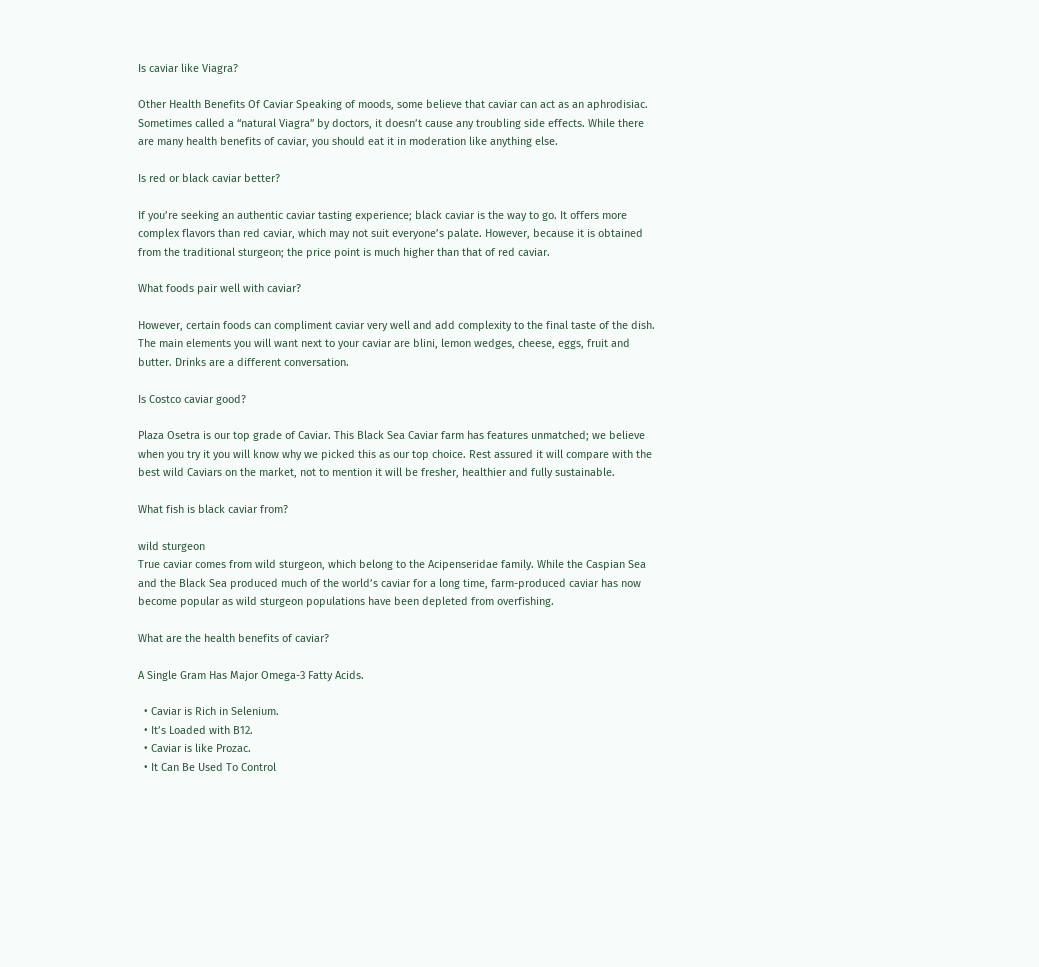Is caviar like Viagra?

Other Health Benefits Of Caviar Speaking of moods, some believe that caviar can act as an aphrodisiac. Sometimes called a “natural Viagra” by doctors, it doesn’t cause any troubling side effects. While there are many health benefits of caviar, you should eat it in moderation like anything else.

Is red or black caviar better?

If you’re seeking an authentic caviar tasting experience; black caviar is the way to go. It offers more complex flavors than red caviar, which may not suit everyone’s palate. However, because it is obtained from the traditional sturgeon; the price point is much higher than that of red caviar.

What foods pair well with caviar?

However, certain foods can compliment caviar very well and add complexity to the final taste of the dish. The main elements you will want next to your caviar are blini, lemon wedges, cheese, eggs, fruit and butter. Drinks are a different conversation.

Is Costco caviar good?

Plaza Osetra is our top grade of Caviar. This Black Sea Caviar farm has features unmatched; we believe when you try it you will know why we picked this as our top choice. Rest assured it will compare with the best wild Caviars on the market, not to mention it will be fresher, healthier and fully sustainable.

What fish is black caviar from?

wild sturgeon
True caviar comes from wild sturgeon, which belong to the Acipenseridae family. While the Caspian Sea and the Black Sea produced much of the world’s caviar for a long time, farm-produced caviar has now become popular as wild sturgeon populations have been depleted from overfishing.

What are the health benefits of caviar?

A Single Gram Has Major Omega-3 Fatty Acids.

  • Caviar is Rich in Selenium.
  • It’s Loaded with B12.
  • Caviar is like Prozac.
  • It Can Be Used To Control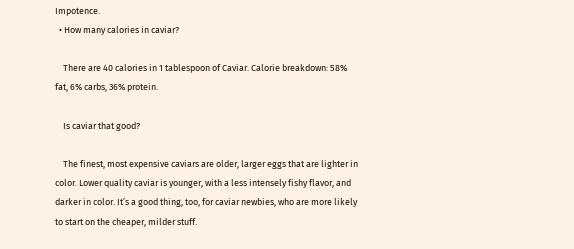Impotence.
  • How many calories in caviar?

    There are 40 calories in 1 tablespoon of Caviar. Calorie breakdown: 58% fat, 6% carbs, 36% protein.

    Is caviar that good?

    The finest, most expensive caviars are older, larger eggs that are lighter in color. Lower quality caviar is younger, with a less intensely fishy flavor, and darker in color. It’s a good thing, too, for caviar newbies, who are more likely to start on the cheaper, milder stuff.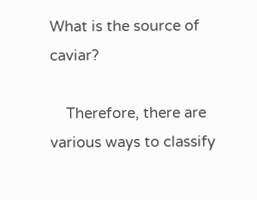What is the source of caviar?

    Therefore, there are various ways to classify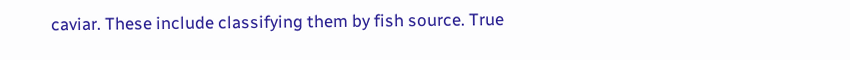caviar. These include classifying them by fish source. True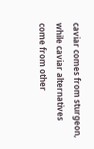caviar comes from sturgeon, while caviar alternatives come from other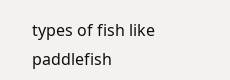types of fish like paddlefish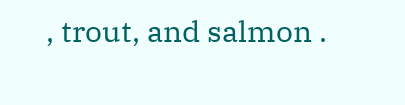, trout, and salmon .